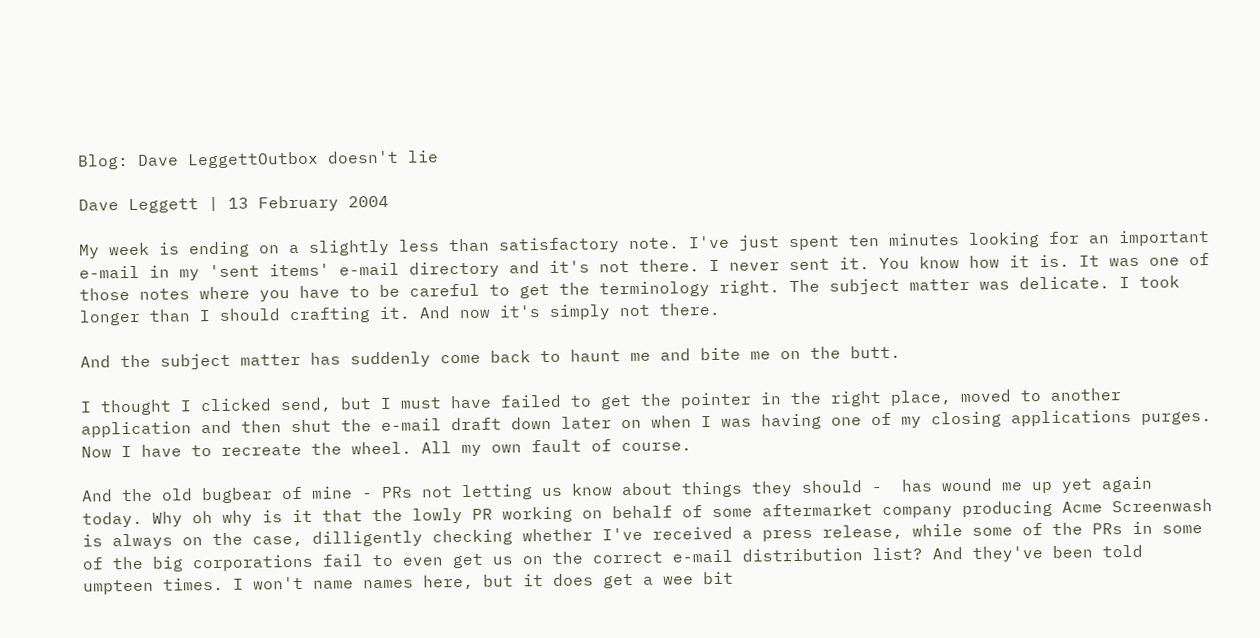Blog: Dave LeggettOutbox doesn't lie

Dave Leggett | 13 February 2004

My week is ending on a slightly less than satisfactory note. I've just spent ten minutes looking for an important e-mail in my 'sent items' e-mail directory and it's not there. I never sent it. You know how it is. It was one of those notes where you have to be careful to get the terminology right. The subject matter was delicate. I took longer than I should crafting it. And now it's simply not there.

And the subject matter has suddenly come back to haunt me and bite me on the butt.

I thought I clicked send, but I must have failed to get the pointer in the right place, moved to another application and then shut the e-mail draft down later on when I was having one of my closing applications purges. Now I have to recreate the wheel. All my own fault of course.

And the old bugbear of mine - PRs not letting us know about things they should -  has wound me up yet again today. Why oh why is it that the lowly PR working on behalf of some aftermarket company producing Acme Screenwash is always on the case, dilligently checking whether I've received a press release, while some of the PRs in some of the big corporations fail to even get us on the correct e-mail distribution list? And they've been told umpteen times. I won't name names here, but it does get a wee bit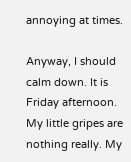annoying at times.

Anyway, I should calm down. It is Friday afternoon. My little gripes are nothing really. My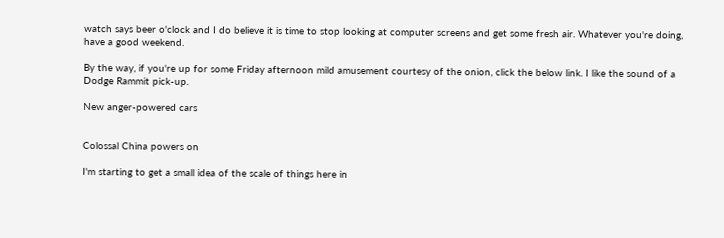watch says beer o'clock and I do believe it is time to stop looking at computer screens and get some fresh air. Whatever you're doing, have a good weekend.

By the way, if you're up for some Friday afternoon mild amusement courtesy of the onion, click the below link. I like the sound of a Dodge Rammit pick-up.

New anger-powered cars


Colossal China powers on

I'm starting to get a small idea of the scale of things here in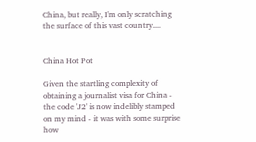China, but really, I'm only scratching the surface of this vast country....


China Hot Pot

Given the startling complexity of obtaining a journalist visa for China - the code 'J2' is now indelibly stamped on my mind - it was with some surprise how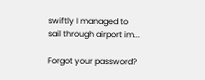swiftly I managed to sail through airport im...

Forgot your password?